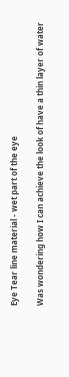Eye Tear line material - wet part of the eye

Was wondering how I can achieve the look of have a thin layer of water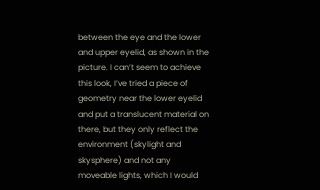between the eye and the lower and upper eyelid, as shown in the picture. I can’t seem to achieve this look, I’ve tried a piece of geometry near the lower eyelid and put a translucent material on there, but they only reflect the environment (skylight and skysphere) and not any moveable lights, which I would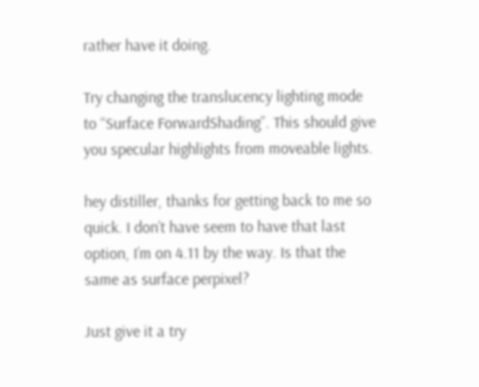rather have it doing.

Try changing the translucency lighting mode to “Surface ForwardShading”. This should give you specular highlights from moveable lights.

hey distiller, thanks for getting back to me so quick. I don’t have seem to have that last option, I’m on 4.11 by the way. Is that the same as surface perpixel?

Just give it a try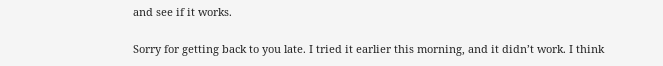and see if it works.

Sorry for getting back to you late. I tried it earlier this morning, and it didn’t work. I think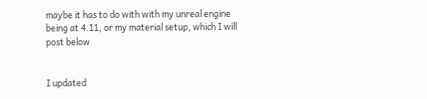maybe it has to do with with my unreal engine being at 4.11, or my material setup, which I will post below


I updated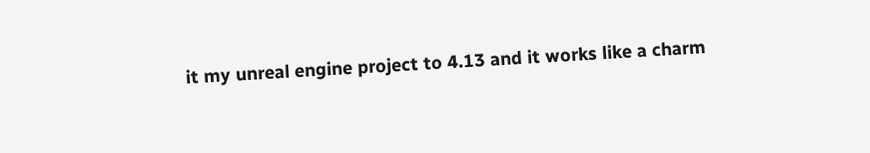it my unreal engine project to 4.13 and it works like a charm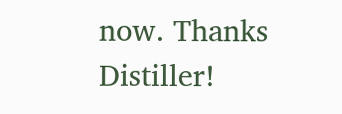now. Thanks Distiller!